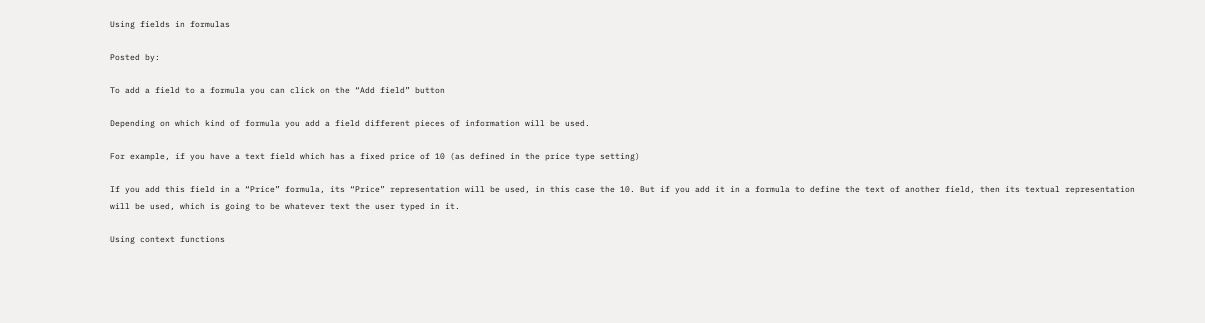Using fields in formulas

Posted by:

To add a field to a formula you can click on the “Add field” button

Depending on which kind of formula you add a field different pieces of information will be used.

For example, if you have a text field which has a fixed price of 10 (as defined in the price type setting)

If you add this field in a “Price” formula, its “Price” representation will be used, in this case the 10. But if you add it in a formula to define the text of another field, then its textual representation will be used, which is going to be whatever text the user typed in it.

Using context functions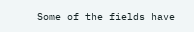Some of the fields have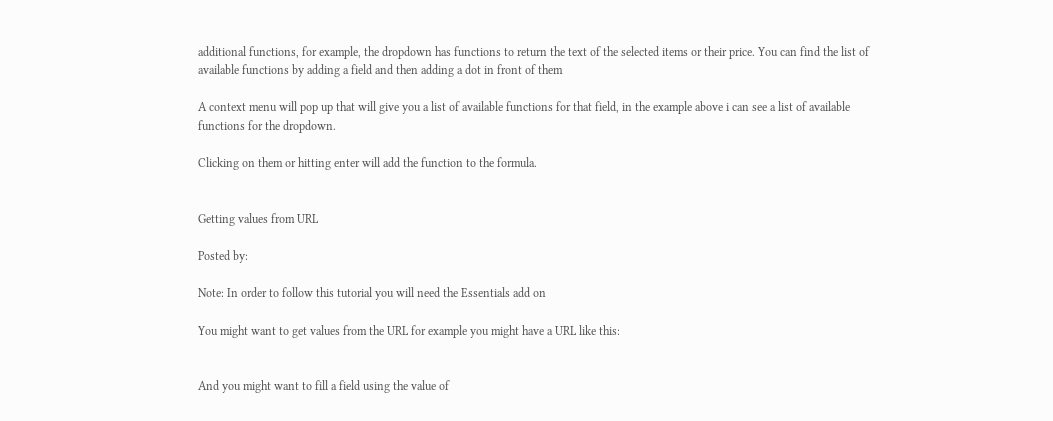additional functions, for example, the dropdown has functions to return the text of the selected items or their price. You can find the list of available functions by adding a field and then adding a dot in front of them

A context menu will pop up that will give you a list of available functions for that field, in the example above i can see a list of available functions for the dropdown.

Clicking on them or hitting enter will add the function to the formula.


Getting values from URL

Posted by:

Note: In order to follow this tutorial you will need the Essentials add on

You might want to get values from the URL for example you might have a URL like this:


And you might want to fill a field using the value of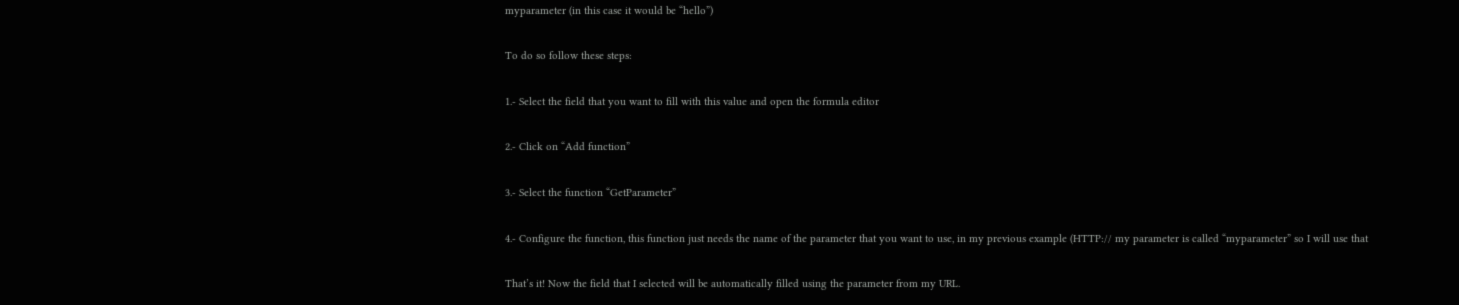myparameter (in this case it would be “hello”)

To do so follow these steps:

1.- Select the field that you want to fill with this value and open the formula editor

2.- Click on “Add function”

3.- Select the function “GetParameter”

4.- Configure the function, this function just needs the name of the parameter that you want to use, in my previous example (HTTP:// my parameter is called “myparameter” so I will use that

That’s it! Now the field that I selected will be automatically filled using the parameter from my URL.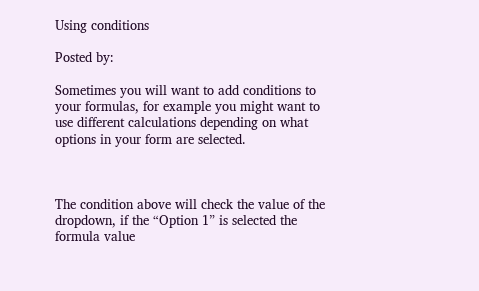Using conditions

Posted by:

Sometimes you will want to add conditions to your formulas, for example you might want to use different calculations depending on what options in your form are selected.



The condition above will check the value of the dropdown, if the “Option 1” is selected the formula value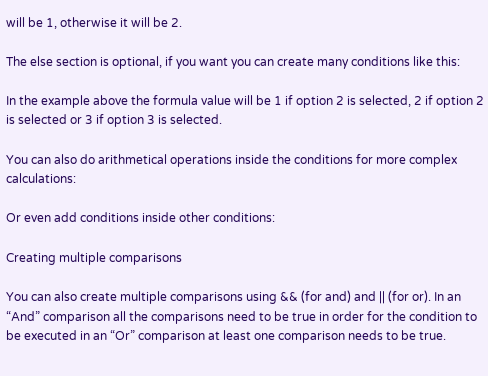will be 1, otherwise it will be 2.

The else section is optional, if you want you can create many conditions like this:

In the example above the formula value will be 1 if option 2 is selected, 2 if option 2 is selected or 3 if option 3 is selected.

You can also do arithmetical operations inside the conditions for more complex calculations:

Or even add conditions inside other conditions:

Creating multiple comparisons

You can also create multiple comparisons using && (for and) and || (for or). In an “And” comparison all the comparisons need to be true in order for the condition to be executed in an “Or” comparison at least one comparison needs to be true.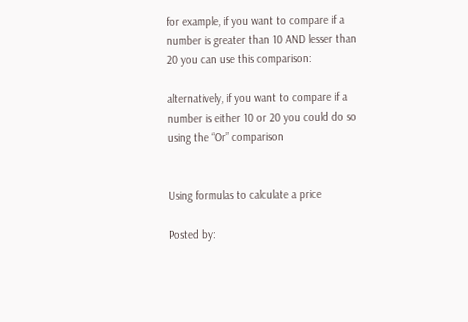for example, if you want to compare if a number is greater than 10 AND lesser than 20 you can use this comparison:

alternatively, if you want to compare if a number is either 10 or 20 you could do so using the “Or” comparison


Using formulas to calculate a price

Posted by: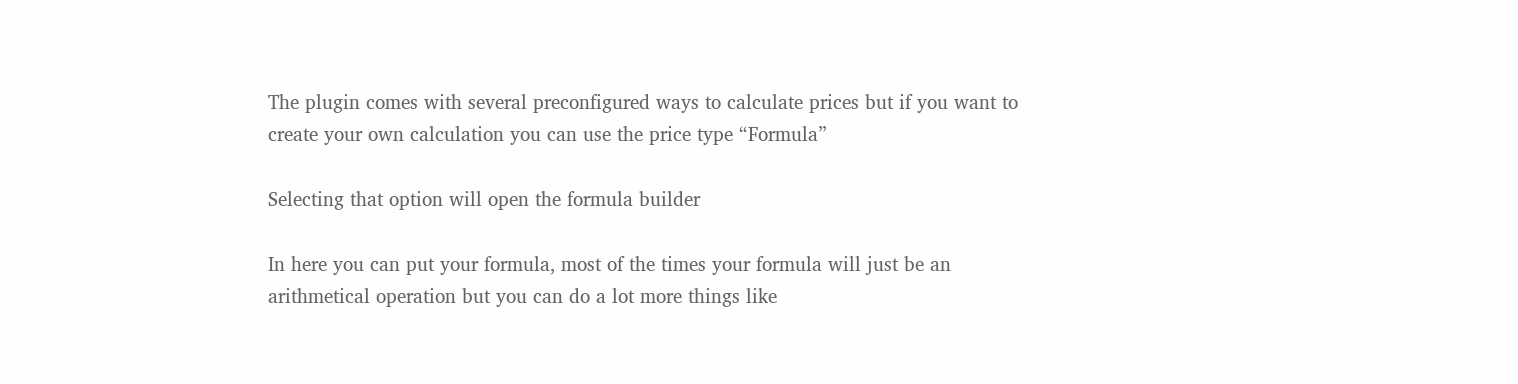The plugin comes with several preconfigured ways to calculate prices but if you want to create your own calculation you can use the price type “Formula”

Selecting that option will open the formula builder

In here you can put your formula, most of the times your formula will just be an arithmetical operation but you can do a lot more things like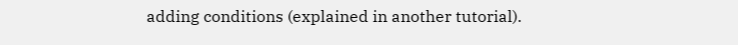adding conditions (explained in another tutorial).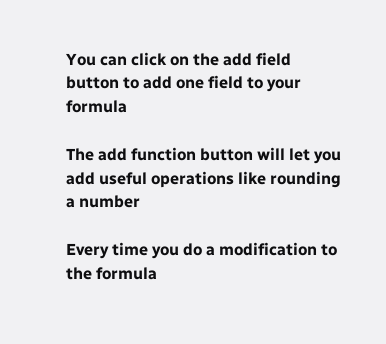You can click on the add field button to add one field to your formula

The add function button will let you add useful operations like rounding a number

Every time you do a modification to the formula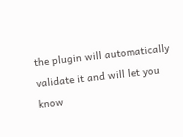the plugin will automatically validate it and will let you know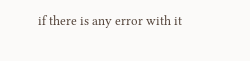if there is any error with it